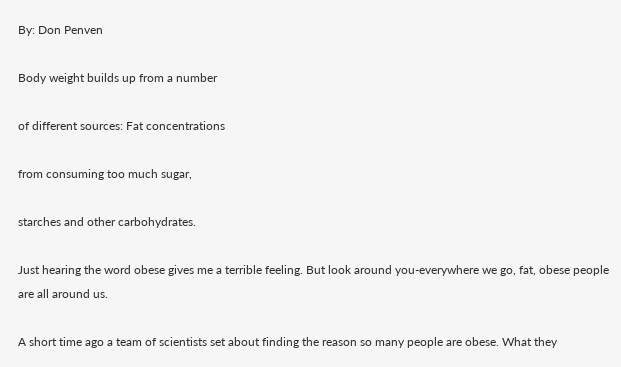By: Don Penven

Body weight builds up from a number

of different sources: Fat concentrations

from consuming too much sugar,

starches and other carbohydrates.

Just hearing the word obese gives me a terrible feeling. But look around you-everywhere we go, fat, obese people are all around us.

A short time ago a team of scientists set about finding the reason so many people are obese. What they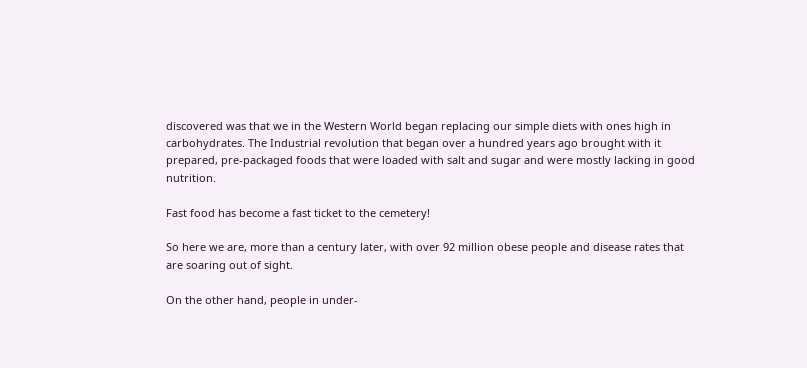discovered was that we in the Western World began replacing our simple diets with ones high in carbohydrates. The Industrial revolution that began over a hundred years ago brought with it prepared, pre-packaged foods that were loaded with salt and sugar and were mostly lacking in good nutrition.

Fast food has become a fast ticket to the cemetery!

So here we are, more than a century later, with over 92 million obese people and disease rates that are soaring out of sight.

On the other hand, people in under-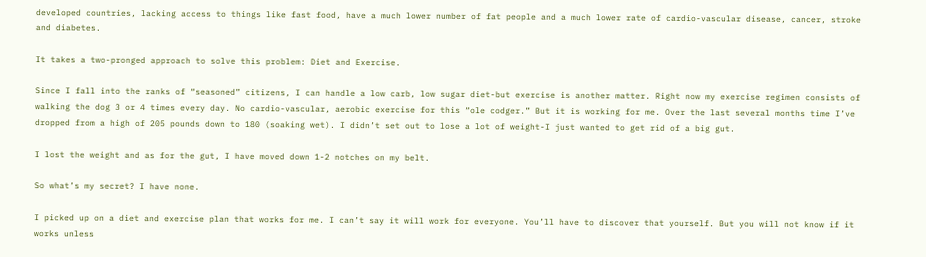developed countries, lacking access to things like fast food, have a much lower number of fat people and a much lower rate of cardio-vascular disease, cancer, stroke and diabetes.

It takes a two-pronged approach to solve this problem: Diet and Exercise.

Since I fall into the ranks of “seasoned” citizens, I can handle a low carb, low sugar diet-but exercise is another matter. Right now my exercise regimen consists of walking the dog 3 or 4 times every day. No cardio-vascular, aerobic exercise for this “ole codger.” But it is working for me. Over the last several months time I’ve dropped from a high of 205 pounds down to 180 (soaking wet). I didn’t set out to lose a lot of weight-I just wanted to get rid of a big gut.

I lost the weight and as for the gut, I have moved down 1-2 notches on my belt.

So what’s my secret? I have none.

I picked up on a diet and exercise plan that works for me. I can’t say it will work for everyone. You’ll have to discover that yourself. But you will not know if it works unless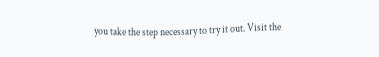you take the step necessary to try it out. Visit the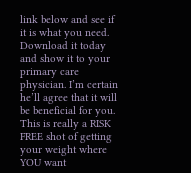link below and see if it is what you need. Download it today and show it to your primary care physician. I’m certain he’ll agree that it will be beneficial for you. This is really a RISK FREE shot of getting your weight where YOU want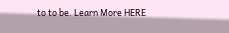to to be. Learn More HERE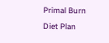Primal Burn Diet Plan